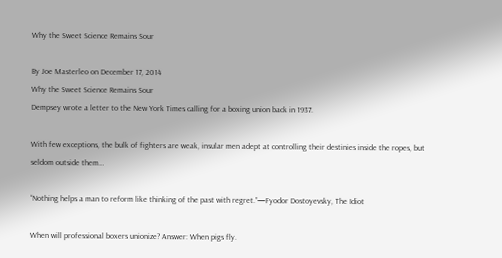Why the Sweet Science Remains Sour

By Joe Masterleo on December 17, 2014
Why the Sweet Science Remains Sour
Dempsey wrote a letter to the New York Times calling for a boxing union back in 1937.

With few exceptions, the bulk of fighters are weak, insular men adept at controlling their destinies inside the ropes, but seldom outside them…

“Nothing helps a man to reform like thinking of the past with regret.”—Fyodor Dostoyevsky, The Idiot

When will professional boxers unionize? Answer: When pigs fly.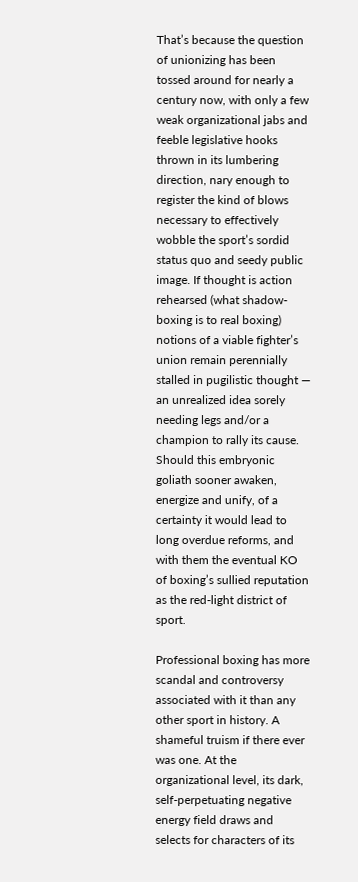That’s because the question of unionizing has been tossed around for nearly a century now, with only a few weak organizational jabs and feeble legislative hooks thrown in its lumbering direction, nary enough to register the kind of blows necessary to effectively wobble the sport’s sordid status quo and seedy public image. If thought is action rehearsed (what shadow-boxing is to real boxing) notions of a viable fighter’s union remain perennially stalled in pugilistic thought — an unrealized idea sorely needing legs and/or a champion to rally its cause. Should this embryonic goliath sooner awaken, energize and unify, of a certainty it would lead to long overdue reforms, and with them the eventual KO of boxing’s sullied reputation as the red-light district of sport.

Professional boxing has more scandal and controversy associated with it than any other sport in history. A shameful truism if there ever was one. At the organizational level, its dark, self-perpetuating negative energy field draws and selects for characters of its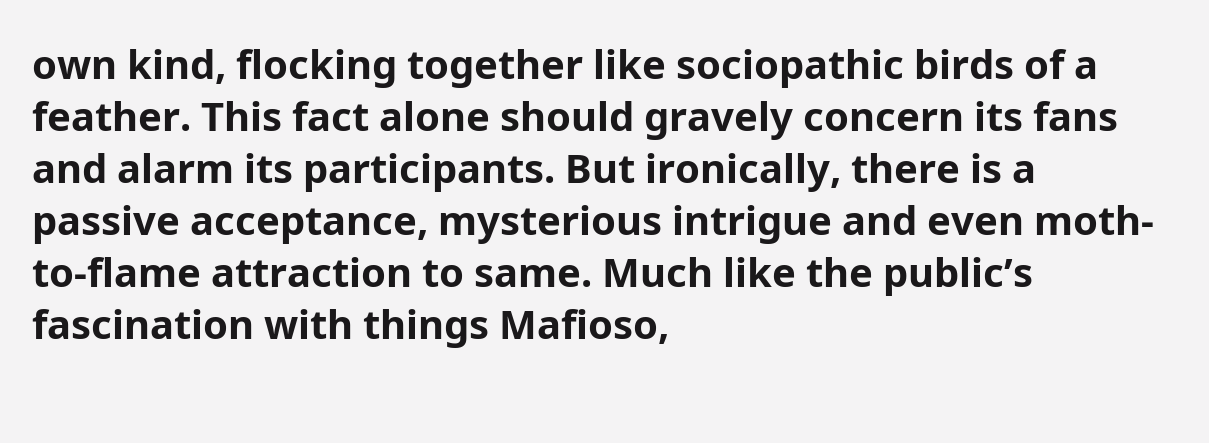own kind, flocking together like sociopathic birds of a feather. This fact alone should gravely concern its fans and alarm its participants. But ironically, there is a passive acceptance, mysterious intrigue and even moth-to-flame attraction to same. Much like the public’s fascination with things Mafioso,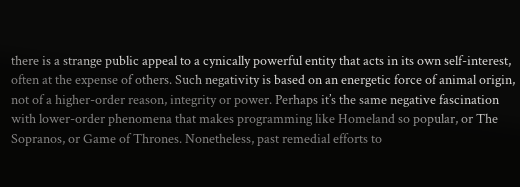there is a strange public appeal to a cynically powerful entity that acts in its own self-interest, often at the expense of others. Such negativity is based on an energetic force of animal origin, not of a higher-order reason, integrity or power. Perhaps it’s the same negative fascination with lower-order phenomena that makes programming like Homeland so popular, or The Sopranos, or Game of Thrones. Nonetheless, past remedial efforts to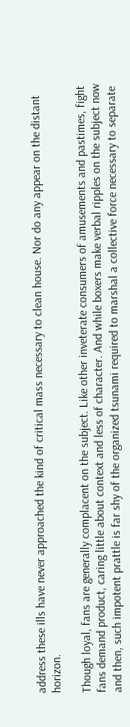address these ills have never approached the kind of critical mass necessary to clean house. Nor do any appear on the distant horizon.

Though loyal, fans are generally complacent on the subject. Like other inveterate consumers of amusements and pastimes, fight fans demand product, caring little about context and less of character. And while boxers make verbal ripples on the subject now and then, such impotent prattle is far shy of the organized tsunami required to marshal a collective force necessary to separate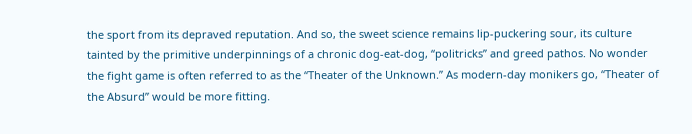the sport from its depraved reputation. And so, the sweet science remains lip-puckering sour, its culture tainted by the primitive underpinnings of a chronic dog-eat-dog, “politricks” and greed pathos. No wonder the fight game is often referred to as the “Theater of the Unknown.” As modern-day monikers go, “Theater of the Absurd” would be more fitting.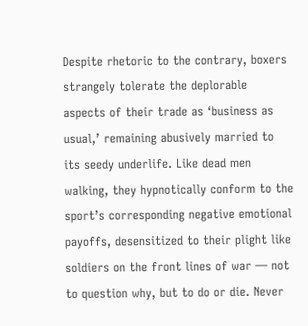Despite rhetoric to the contrary, boxers strangely tolerate the deplorable aspects of their trade as ‘business as usual,’ remaining abusively married to its seedy underlife. Like dead men walking, they hypnotically conform to the sport’s corresponding negative emotional payoffs, desensitized to their plight like soldiers on the front lines of war — not to question why, but to do or die. Never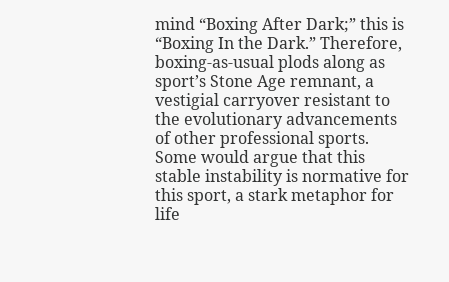mind “Boxing After Dark;” this is “Boxing In the Dark.” Therefore, boxing-as-usual plods along as sport’s Stone Age remnant, a vestigial carryover resistant to the evolutionary advancements of other professional sports. Some would argue that this stable instability is normative for this sport, a stark metaphor for life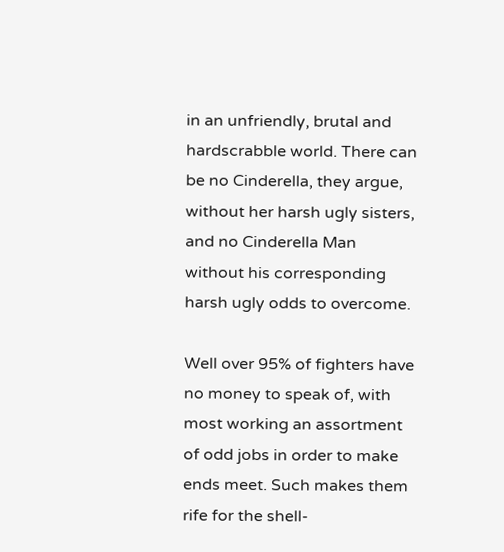in an unfriendly, brutal and hardscrabble world. There can be no Cinderella, they argue, without her harsh ugly sisters, and no Cinderella Man without his corresponding harsh ugly odds to overcome.

Well over 95% of fighters have no money to speak of, with most working an assortment of odd jobs in order to make ends meet. Such makes them rife for the shell-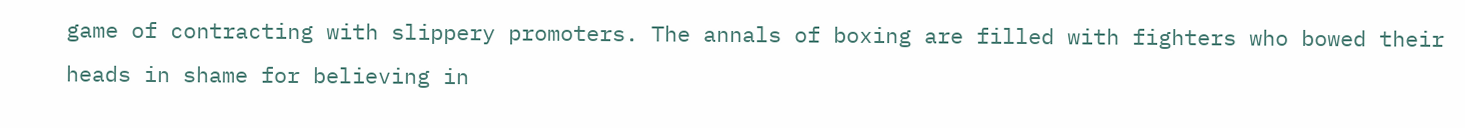game of contracting with slippery promoters. The annals of boxing are filled with fighters who bowed their heads in shame for believing in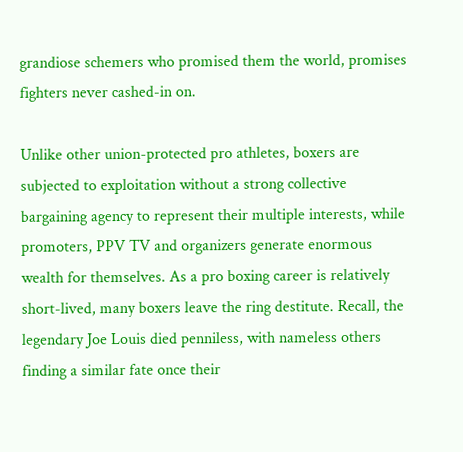grandiose schemers who promised them the world, promises fighters never cashed-in on.

Unlike other union-protected pro athletes, boxers are subjected to exploitation without a strong collective bargaining agency to represent their multiple interests, while promoters, PPV TV and organizers generate enormous wealth for themselves. As a pro boxing career is relatively short-lived, many boxers leave the ring destitute. Recall, the legendary Joe Louis died penniless, with nameless others finding a similar fate once their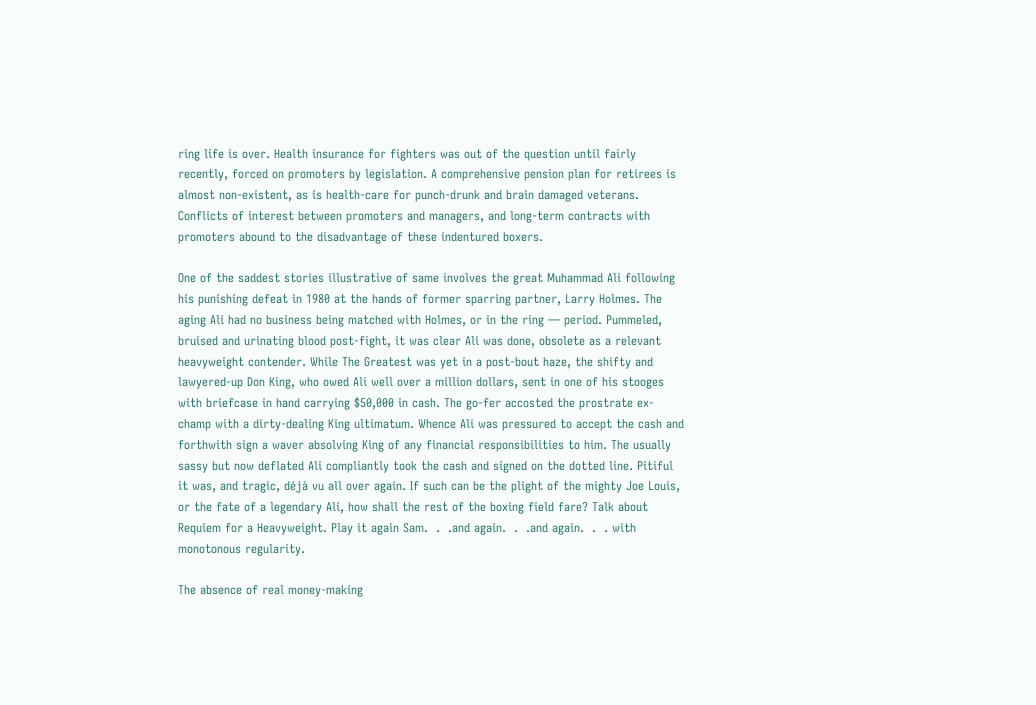ring life is over. Health insurance for fighters was out of the question until fairly recently, forced on promoters by legislation. A comprehensive pension plan for retirees is almost non-existent, as is health-care for punch-drunk and brain damaged veterans. Conflicts of interest between promoters and managers, and long-term contracts with promoters abound to the disadvantage of these indentured boxers.

One of the saddest stories illustrative of same involves the great Muhammad Ali following his punishing defeat in 1980 at the hands of former sparring partner, Larry Holmes. The aging Ali had no business being matched with Holmes, or in the ring — period. Pummeled, bruised and urinating blood post-fight, it was clear Ali was done, obsolete as a relevant heavyweight contender. While The Greatest was yet in a post-bout haze, the shifty and lawyered-up Don King, who owed Ali well over a million dollars, sent in one of his stooges with briefcase in hand carrying $50,000 in cash. The go-fer accosted the prostrate ex-champ with a dirty-dealing King ultimatum. Whence Ali was pressured to accept the cash and forthwith sign a waver absolving King of any financial responsibilities to him. The usually sassy but now deflated Ali compliantly took the cash and signed on the dotted line. Pitiful it was, and tragic, déjà vu all over again. If such can be the plight of the mighty Joe Louis, or the fate of a legendary Ali, how shall the rest of the boxing field fare? Talk about Requiem for a Heavyweight. Play it again Sam.  .  .and again.  .  .and again.  .  . with monotonous regularity.

The absence of real money-making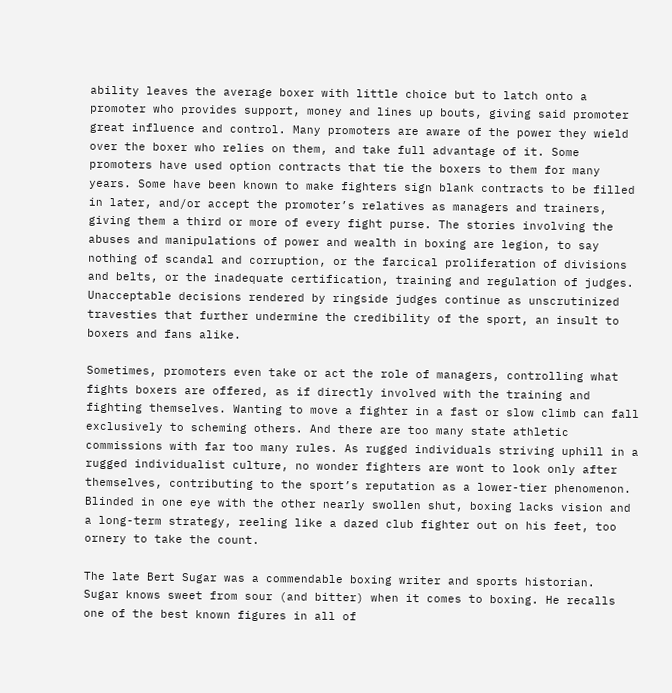ability leaves the average boxer with little choice but to latch onto a promoter who provides support, money and lines up bouts, giving said promoter great influence and control. Many promoters are aware of the power they wield over the boxer who relies on them, and take full advantage of it. Some promoters have used option contracts that tie the boxers to them for many years. Some have been known to make fighters sign blank contracts to be filled in later, and/or accept the promoter’s relatives as managers and trainers, giving them a third or more of every fight purse. The stories involving the abuses and manipulations of power and wealth in boxing are legion, to say nothing of scandal and corruption, or the farcical proliferation of divisions and belts, or the inadequate certification, training and regulation of judges. Unacceptable decisions rendered by ringside judges continue as unscrutinized travesties that further undermine the credibility of the sport, an insult to boxers and fans alike.

Sometimes, promoters even take or act the role of managers, controlling what fights boxers are offered, as if directly involved with the training and fighting themselves. Wanting to move a fighter in a fast or slow climb can fall exclusively to scheming others. And there are too many state athletic commissions with far too many rules. As rugged individuals striving uphill in a rugged individualist culture, no wonder fighters are wont to look only after themselves, contributing to the sport’s reputation as a lower-tier phenomenon. Blinded in one eye with the other nearly swollen shut, boxing lacks vision and a long-term strategy, reeling like a dazed club fighter out on his feet, too ornery to take the count.

The late Bert Sugar was a commendable boxing writer and sports historian.  Sugar knows sweet from sour (and bitter) when it comes to boxing. He recalls one of the best known figures in all of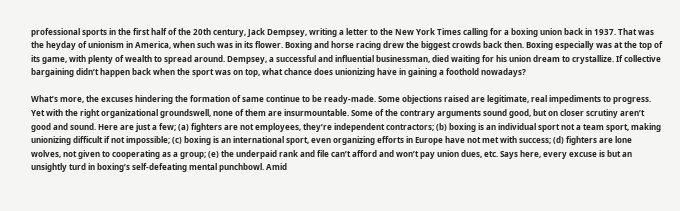professional sports in the first half of the 20th century, Jack Dempsey, writing a letter to the New York Times calling for a boxing union back in 1937. That was the heyday of unionism in America, when such was in its flower. Boxing and horse racing drew the biggest crowds back then. Boxing especially was at the top of its game, with plenty of wealth to spread around. Dempsey, a successful and influential businessman, died waiting for his union dream to crystallize. If collective bargaining didn’t happen back when the sport was on top, what chance does unionizing have in gaining a foothold nowadays?

What’s more, the excuses hindering the formation of same continue to be ready-made. Some objections raised are legitimate, real impediments to progress. Yet with the right organizational groundswell, none of them are insurmountable. Some of the contrary arguments sound good, but on closer scrutiny aren’t good and sound. Here are just a few; (a) fighters are not employees, they’re independent contractors; (b) boxing is an individual sport not a team sport, making unionizing difficult if not impossible; (c) boxing is an international sport, even organizing efforts in Europe have not met with success; (d) fighters are lone wolves, not given to cooperating as a group; (e) the underpaid rank and file can’t afford and won’t pay union dues, etc. Says here, every excuse is but an unsightly turd in boxing’s self-defeating mental punchbowl. Amid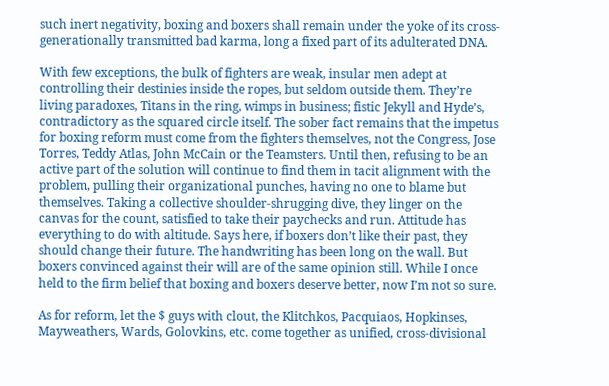such inert negativity, boxing and boxers shall remain under the yoke of its cross-generationally transmitted bad karma, long a fixed part of its adulterated DNA.

With few exceptions, the bulk of fighters are weak, insular men adept at controlling their destinies inside the ropes, but seldom outside them. They’re living paradoxes, Titans in the ring, wimps in business; fistic Jekyll and Hyde’s, contradictory as the squared circle itself. The sober fact remains that the impetus for boxing reform must come from the fighters themselves, not the Congress, Jose Torres, Teddy Atlas, John McCain or the Teamsters. Until then, refusing to be an active part of the solution will continue to find them in tacit alignment with the problem, pulling their organizational punches, having no one to blame but themselves. Taking a collective shoulder-shrugging dive, they linger on the canvas for the count, satisfied to take their paychecks and run. Attitude has everything to do with altitude. Says here, if boxers don’t like their past, they should change their future. The handwriting has been long on the wall. But boxers convinced against their will are of the same opinion still. While I once held to the firm belief that boxing and boxers deserve better, now I’m not so sure.

As for reform, let the $ guys with clout, the Klitchkos, Pacquiaos, Hopkinses, Mayweathers, Wards, Golovkins, etc. come together as unified, cross-divisional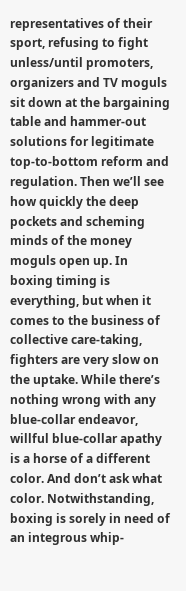representatives of their sport, refusing to fight unless/until promoters, organizers and TV moguls sit down at the bargaining table and hammer-out solutions for legitimate top-to-bottom reform and regulation. Then we’ll see how quickly the deep pockets and scheming minds of the money moguls open up. In boxing timing is everything, but when it comes to the business of collective care-taking, fighters are very slow on the uptake. While there’s nothing wrong with any blue-collar endeavor, willful blue-collar apathy is a horse of a different color. And don’t ask what color. Notwithstanding, boxing is sorely in need of an integrous whip-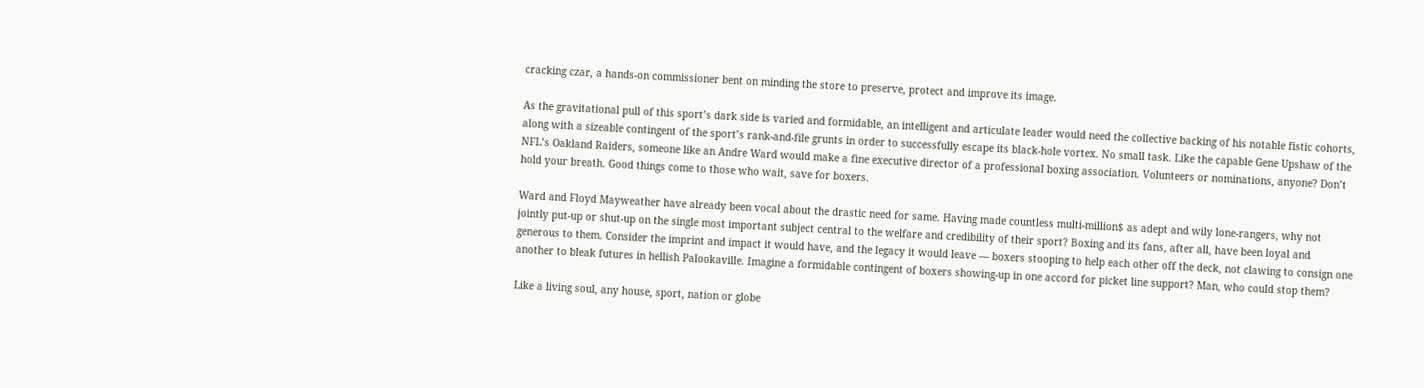cracking czar, a hands-on commissioner bent on minding the store to preserve, protect and improve its image.

As the gravitational pull of this sport’s dark side is varied and formidable, an intelligent and articulate leader would need the collective backing of his notable fistic cohorts, along with a sizeable contingent of the sport’s rank-and-file grunts in order to successfully escape its black-hole vortex. No small task. Like the capable Gene Upshaw of the NFL’s Oakland Raiders, someone like an Andre Ward would make a fine executive director of a professional boxing association. Volunteers or nominations, anyone? Don’t hold your breath. Good things come to those who wait, save for boxers.

Ward and Floyd Mayweather have already been vocal about the drastic need for same. Having made countless multi-million$ as adept and wily lone-rangers, why not jointly put-up or shut-up on the single most important subject central to the welfare and credibility of their sport? Boxing and its fans, after all, have been loyal and generous to them. Consider the imprint and impact it would have, and the legacy it would leave — boxers stooping to help each other off the deck, not clawing to consign one another to bleak futures in hellish Palookaville. Imagine a formidable contingent of boxers showing-up in one accord for picket line support? Man, who could stop them?

Like a living soul, any house, sport, nation or globe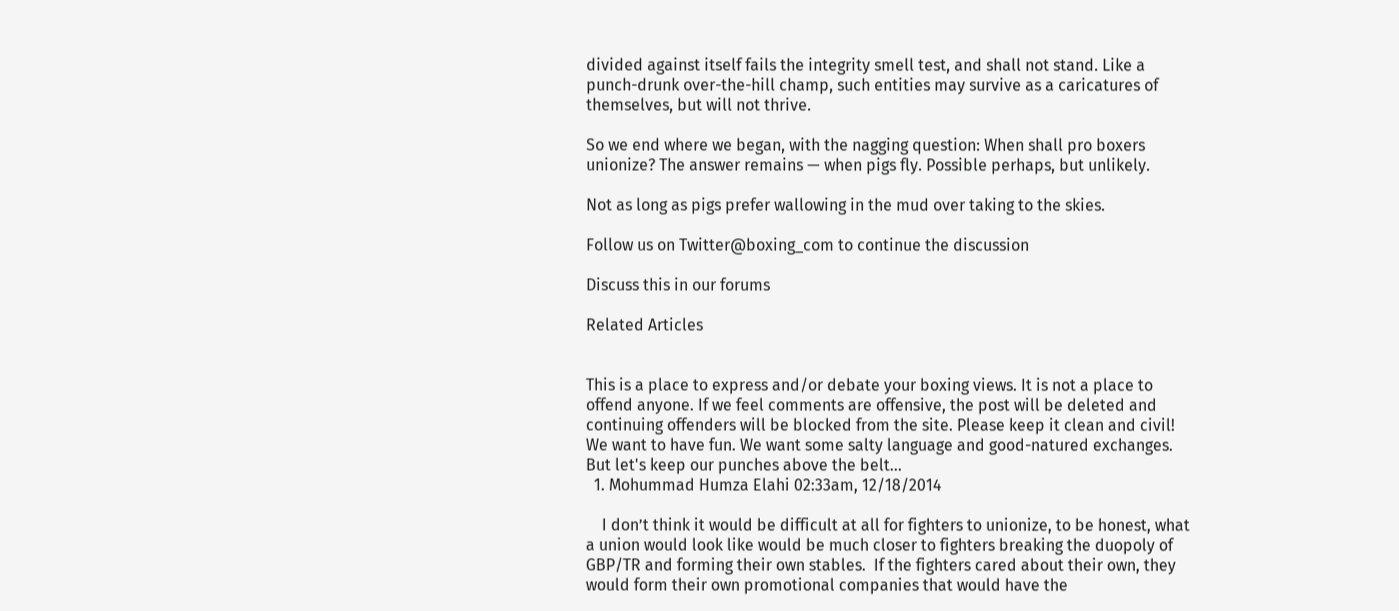divided against itself fails the integrity smell test, and shall not stand. Like a punch-drunk over-the-hill champ, such entities may survive as a caricatures of themselves, but will not thrive.

So we end where we began, with the nagging question: When shall pro boxers unionize? The answer remains — when pigs fly. Possible perhaps, but unlikely.

Not as long as pigs prefer wallowing in the mud over taking to the skies.

Follow us on Twitter@boxing_com to continue the discussion

Discuss this in our forums

Related Articles


This is a place to express and/or debate your boxing views. It is not a place to offend anyone. If we feel comments are offensive, the post will be deleted and continuing offenders will be blocked from the site. Please keep it clean and civil! We want to have fun. We want some salty language and good-natured exchanges. But let's keep our punches above the belt...
  1. Mohummad Humza Elahi 02:33am, 12/18/2014

    I don’t think it would be difficult at all for fighters to unionize, to be honest, what a union would look like would be much closer to fighters breaking the duopoly of GBP/TR and forming their own stables.  If the fighters cared about their own, they would form their own promotional companies that would have the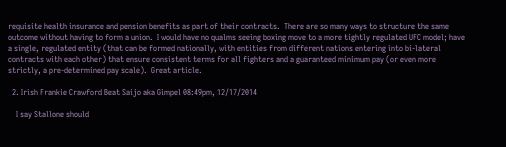requisite health insurance and pension benefits as part of their contracts.  There are so many ways to structure the same outcome without having to form a union.  I would have no qualms seeing boxing move to a more tightly regulated UFC model; have a single, regulated entity (that can be formed nationally, with entities from different nations entering into bi-lateral contracts with each other) that ensure consistent terms for all fighters and a guaranteed minimum pay (or even more strictly, a pre-determined pay scale).  Great article.

  2. Irish Frankie Crawford Beat Saijo aka Gimpel 08:49pm, 12/17/2014

    I say Stallone should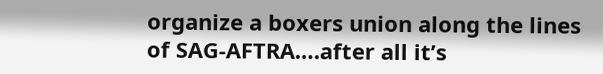organize a boxers union along the lines of SAG-AFTRA….after all it’s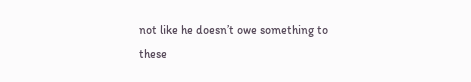not like he doesn’t owe something to these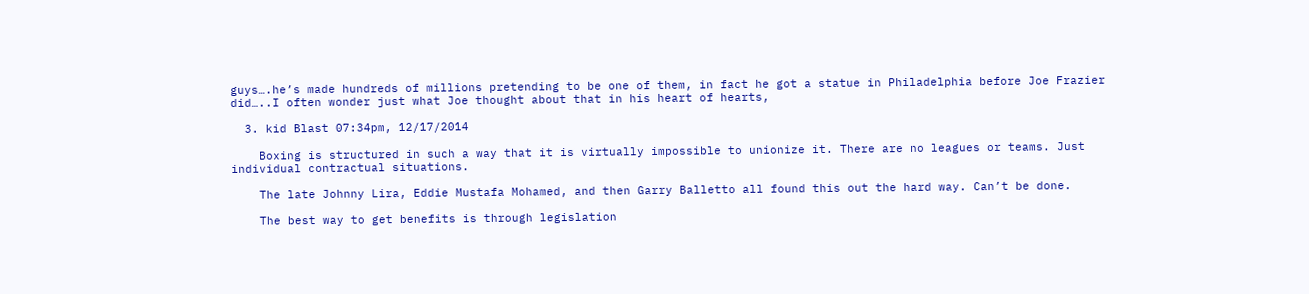guys….he’s made hundreds of millions pretending to be one of them, in fact he got a statue in Philadelphia before Joe Frazier did…..I often wonder just what Joe thought about that in his heart of hearts,

  3. kid Blast 07:34pm, 12/17/2014

    Boxing is structured in such a way that it is virtually impossible to unionize it. There are no leagues or teams. Just individual contractual situations.

    The late Johnny Lira, Eddie Mustafa Mohamed, and then Garry Balletto all found this out the hard way. Can’t be done.

    The best way to get benefits is through legislation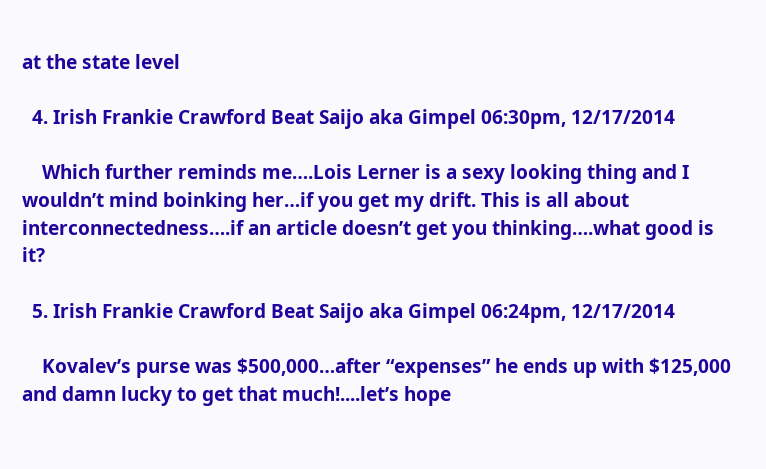at the state level

  4. Irish Frankie Crawford Beat Saijo aka Gimpel 06:30pm, 12/17/2014

    Which further reminds me….Lois Lerner is a sexy looking thing and I wouldn’t mind boinking her…if you get my drift. This is all about interconnectedness….if an article doesn’t get you thinking….what good is it?

  5. Irish Frankie Crawford Beat Saijo aka Gimpel 06:24pm, 12/17/2014

    Kovalev’s purse was $500,000…after “expenses” he ends up with $125,000 and damn lucky to get that much!....let’s hope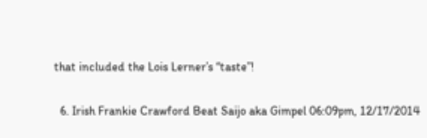that included the Lois Lerner’s “taste”!

  6. Irish Frankie Crawford Beat Saijo aka Gimpel 06:09pm, 12/17/2014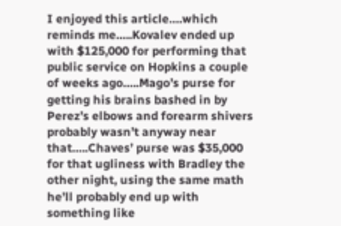I enjoyed this article….which reminds me…..Kovalev ended up with $125,000 for performing that public service on Hopkins a couple of weeks ago…..Mago’s purse for getting his brains bashed in by Perez’s elbows and forearm shivers probably wasn’t anyway near that…..Chaves’ purse was $35,000 for that ugliness with Bradley the other night, using the same math he’ll probably end up with something like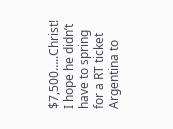$7,500…..Christ! I hope he didn’t have to spring for a RT ticket Argentina to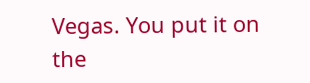Vegas. You put it on the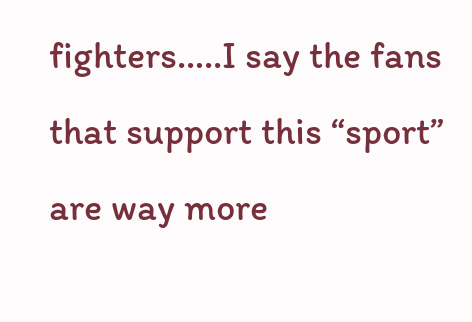fighters…..I say the fans that support this “sport” are way more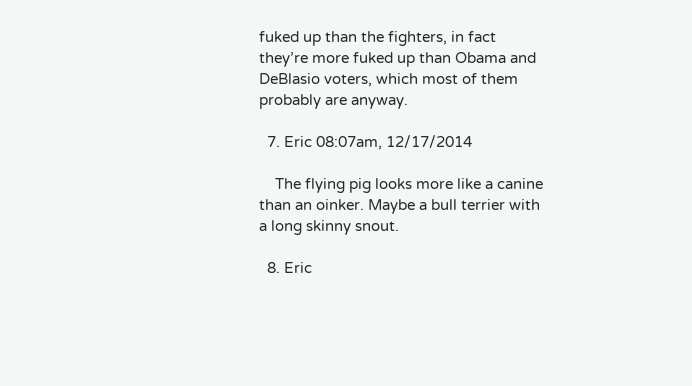fuked up than the fighters, in fact they’re more fuked up than Obama and DeBlasio voters, which most of them probably are anyway.

  7. Eric 08:07am, 12/17/2014

    The flying pig looks more like a canine than an oinker. Maybe a bull terrier with a long skinny snout.

  8. Eric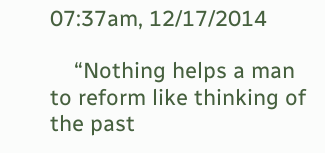07:37am, 12/17/2014

    “Nothing helps a man to reform like thinking of the past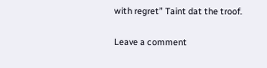with regret” Taint dat the troof.

Leave a comment